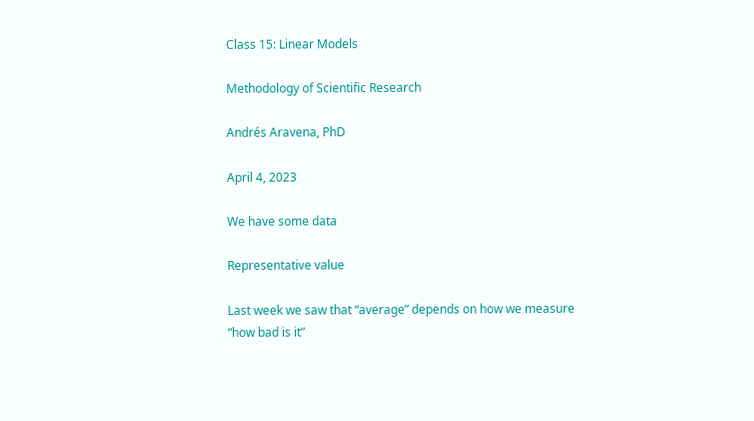Class 15: Linear Models

Methodology of Scientific Research

Andrés Aravena, PhD

April 4, 2023

We have some data

Representative value

Last week we saw that “average” depends on how we measure “how bad is it”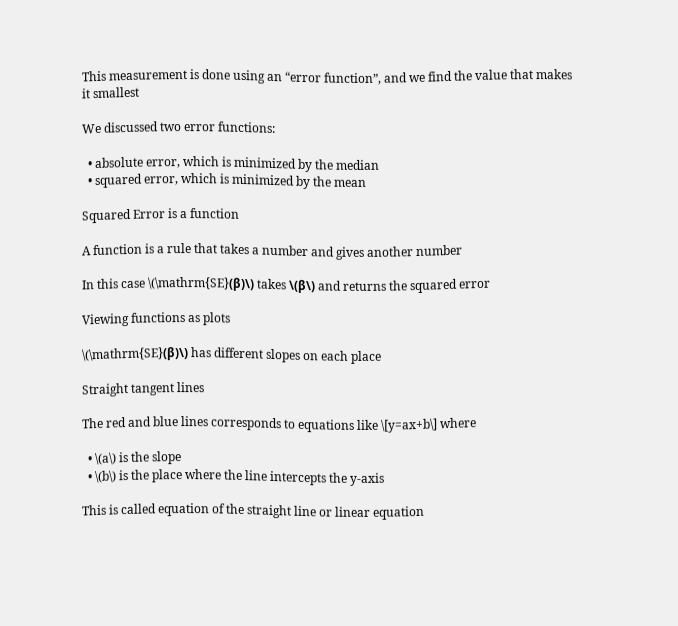This measurement is done using an “error function”, and we find the value that makes it smallest

We discussed two error functions:

  • absolute error, which is minimized by the median
  • squared error, which is minimized by the mean

Squared Error is a function

A function is a rule that takes a number and gives another number

In this case \(\mathrm{SE}(β)\) takes \(β\) and returns the squared error

Viewing functions as plots

\(\mathrm{SE}(β)\) has different slopes on each place

Straight tangent lines

The red and blue lines corresponds to equations like \[y=ax+b\] where

  • \(a\) is the slope
  • \(b\) is the place where the line intercepts the y-axis

This is called equation of the straight line or linear equation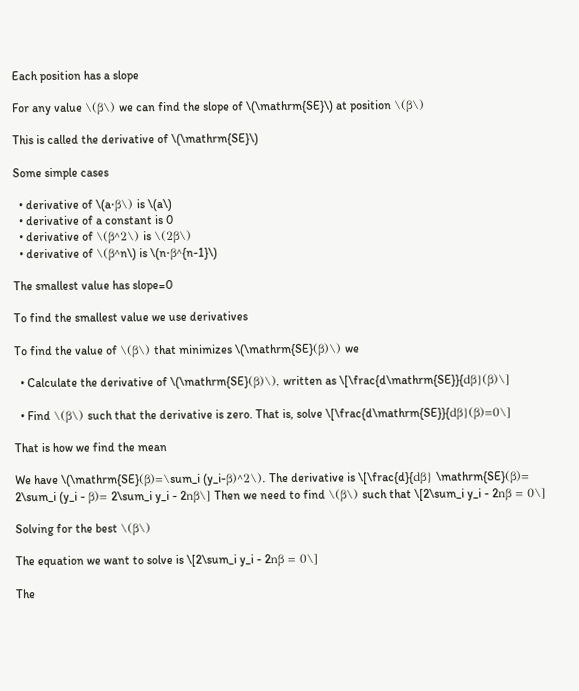Each position has a slope

For any value \(β\) we can find the slope of \(\mathrm{SE}\) at position \(β\)

This is called the derivative of \(\mathrm{SE}\)

Some simple cases

  • derivative of \(a⋅β\) is \(a\)
  • derivative of a constant is 0
  • derivative of \(β^2\) is \(2β\)
  • derivative of \(β^n\) is \(n⋅β^{n-1}\)

The smallest value has slope=0

To find the smallest value we use derivatives

To find the value of \(β\) that minimizes \(\mathrm{SE}(β)\) we

  • Calculate the derivative of \(\mathrm{SE}(β)\), written as \[\frac{d\mathrm{SE}}{dβ}(β)\]

  • Find \(β\) such that the derivative is zero. That is, solve \[\frac{d\mathrm{SE}}{dβ}(β)=0\]

That is how we find the mean

We have \(\mathrm{SE}(β)=\sum_i (y_i-β)^2\). The derivative is \[\frac{d}{dβ} \mathrm{SE}(β)= 2\sum_i (y_i - β)= 2\sum_i y_i - 2nβ\] Then we need to find \(β\) such that \[2\sum_i y_i - 2nβ = 0\]

Solving for the best \(β\)

The equation we want to solve is \[2\sum_i y_i - 2nβ = 0\]

The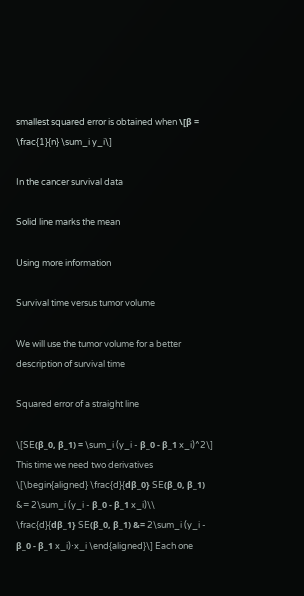smallest squared error is obtained when \[β = \frac{1}{n} \sum_i y_i\]

In the cancer survival data

Solid line marks the mean

Using more information

Survival time versus tumor volume

We will use the tumor volume for a better description of survival time

Squared error of a straight line

\[SE(β_0, β_1) = \sum_i (y_i - β_0 - β_1 x_i)^2\] This time we need two derivatives \[\begin{aligned} \frac{d}{dβ_0} SE(β_0, β_1) &= 2\sum_i (y_i - β_0 - β_1 x_i)\\ \frac{d}{dβ_1} SE(β_0, β_1) &= 2\sum_i (y_i - β_0 - β_1 x_i)⋅x_i \end{aligned}\] Each one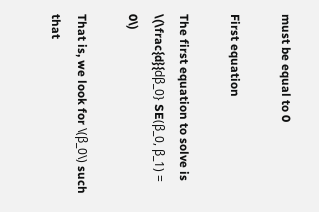must be equal to 0

First equation

The first equation to solve is \(\frac{d}{dβ_0} SE(β_0, β_1) = 0\)

That is, we look for \(β_0\) such that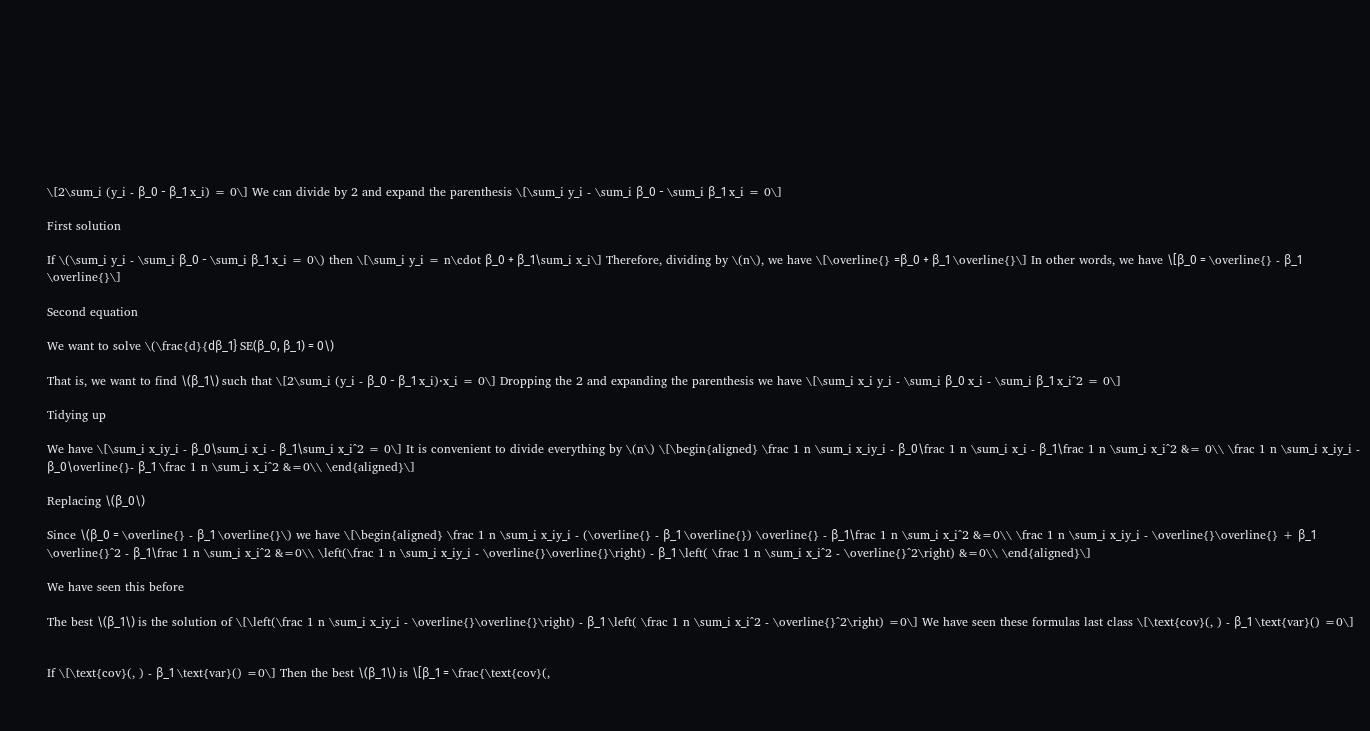\[2\sum_i (y_i - β_0 - β_1 x_i) = 0\] We can divide by 2 and expand the parenthesis \[\sum_i y_i - \sum_i β_0 - \sum_i β_1 x_i = 0\]

First solution

If \(\sum_i y_i - \sum_i β_0 - \sum_i β_1 x_i = 0\) then \[\sum_i y_i = n\cdot β_0 + β_1\sum_i x_i\] Therefore, dividing by \(n\), we have \[\overline{} =β_0 + β_1 \overline{}\] In other words, we have \[β_0 = \overline{} - β_1 \overline{}\]

Second equation

We want to solve \(\frac{d}{dβ_1} SE(β_0, β_1) = 0\)

That is, we want to find \(β_1\) such that \[2\sum_i (y_i - β_0 - β_1 x_i)⋅x_i = 0\] Dropping the 2 and expanding the parenthesis we have \[\sum_i x_i y_i - \sum_i β_0 x_i - \sum_i β_1 x_i^2 = 0\]

Tidying up

We have \[\sum_i x_iy_i - β_0\sum_i x_i - β_1\sum_i x_i^2 = 0\] It is convenient to divide everything by \(n\) \[\begin{aligned} \frac 1 n \sum_i x_iy_i - β_0\frac 1 n \sum_i x_i - β_1\frac 1 n \sum_i x_i^2 &= 0\\ \frac 1 n \sum_i x_iy_i - β_0\overline{}- β_1 \frac 1 n \sum_i x_i^2 &=0\\ \end{aligned}\]

Replacing \(β_0\)

Since \(β_0 = \overline{} - β_1 \overline{}\) we have \[\begin{aligned} \frac 1 n \sum_i x_iy_i - (\overline{} - β_1 \overline{}) \overline{} - β_1\frac 1 n \sum_i x_i^2 &=0\\ \frac 1 n \sum_i x_iy_i - \overline{}\overline{} + β_1 \overline{}^2 - β_1\frac 1 n \sum_i x_i^2 &=0\\ \left(\frac 1 n \sum_i x_iy_i - \overline{}\overline{}\right) - β_1 \left( \frac 1 n \sum_i x_i^2 - \overline{}^2\right) &=0\\ \end{aligned}\]

We have seen this before

The best \(β_1\) is the solution of \[\left(\frac 1 n \sum_i x_iy_i - \overline{}\overline{}\right) - β_1 \left( \frac 1 n \sum_i x_i^2 - \overline{}^2\right) =0\] We have seen these formulas last class \[\text{cov}(, ) - β_1 \text{var}() =0\]


If \[\text{cov}(, ) - β_1 \text{var}() =0\] Then the best \(β_1\) is \[β_1 = \frac{\text{cov}(,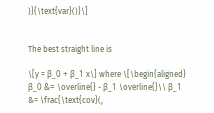)}{\text{var}()}\]


The best straight line is

\[y = β_0 + β_1 x\] where \[\begin{aligned} β_0 &= \overline{} - β_1 \overline{}\\ β_1 &= \frac{\text{cov}(,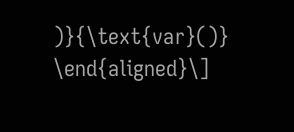)}{\text{var}()} \end{aligned}\]